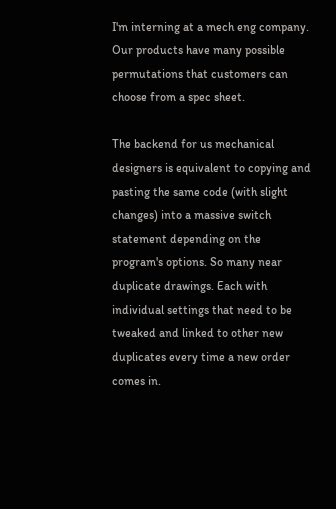I'm interning at a mech eng company. Our products have many possible permutations that customers can choose from a spec sheet.

The backend for us mechanical designers is equivalent to copying and pasting the same code (with slight changes) into a massive switch statement depending on the program's options. So many near duplicate drawings. Each with individual settings that need to be tweaked and linked to other new duplicates every time a new order comes in.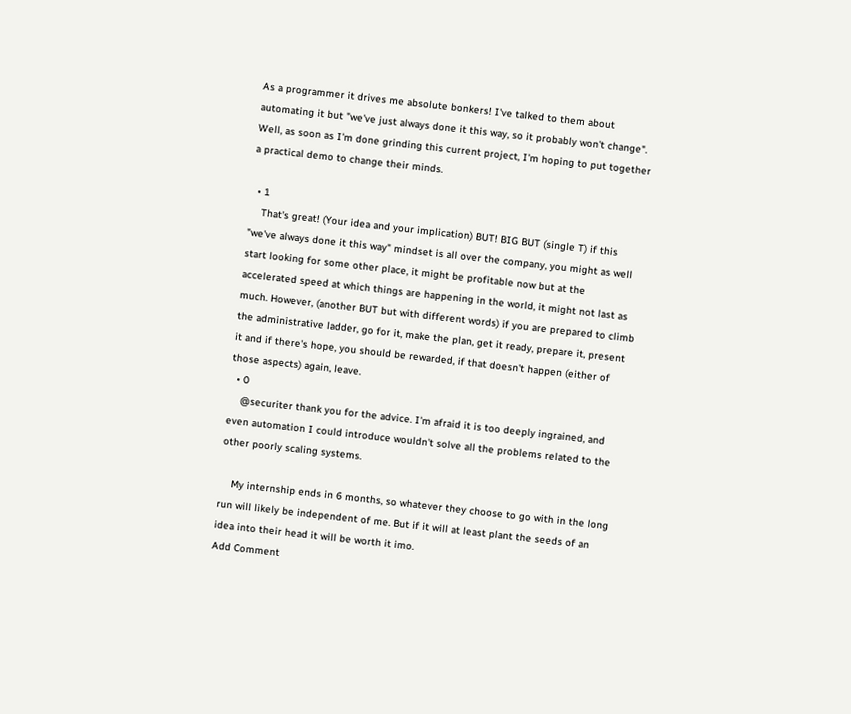As a programmer it drives me absolute bonkers! I've talked to them about automating it but "we've just always done it this way, so it probably won't change". Well, as soon as I'm done grinding this current project, I'm hoping to put together a practical demo to change their minds.

  • 1
    That's great! (Your idea and your implication) BUT! BIG BUT (single T) if this "we've always done it this way" mindset is all over the company, you might as well start looking for some other place, it might be profitable now but at the accelerated speed at which things are happening in the world, it might not last as much. However, (another BUT but with different words) if you are prepared to climb the administrative ladder, go for it, make the plan, get it ready, prepare it, present it and if there's hope, you should be rewarded, if that doesn't happen (either of those aspects) again, leave.
  • 0
    @securiter thank you for the advice. I'm afraid it is too deeply ingrained, and even automation I could introduce wouldn't solve all the problems related to the other poorly scaling systems.

    My internship ends in 6 months, so whatever they choose to go with in the long run will likely be independent of me. But if it will at least plant the seeds of an idea into their head it will be worth it imo.
Add Comment